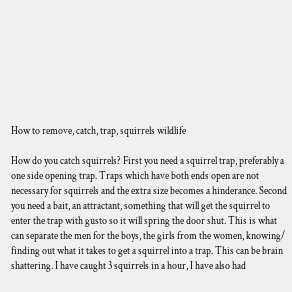How to remove, catch, trap, squirrels wildlife

How do you catch squirrels? First you need a squirrel trap, preferably a one side opening trap. Traps which have both ends open are not necessary for squirrels and the extra size becomes a hinderance. Second you need a bait, an attractant, something that will get the squirrel to enter the trap with gusto so it will spring the door shut. This is what can separate the men for the boys, the girls from the women, knowing/ finding out what it takes to get a squirrel into a trap. This can be brain shattering. I have caught 3 squirrels in a hour, I have also had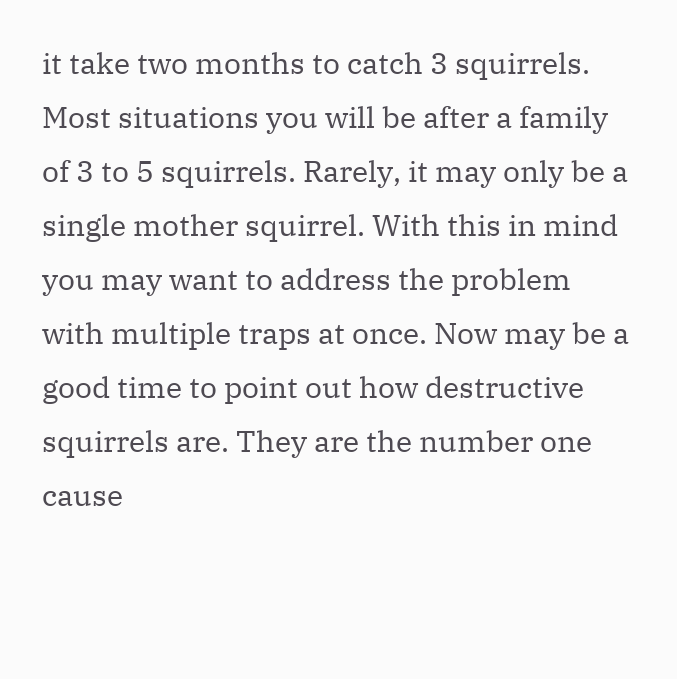it take two months to catch 3 squirrels. Most situations you will be after a family of 3 to 5 squirrels. Rarely, it may only be a single mother squirrel. With this in mind you may want to address the problem with multiple traps at once. Now may be a good time to point out how destructive squirrels are. They are the number one cause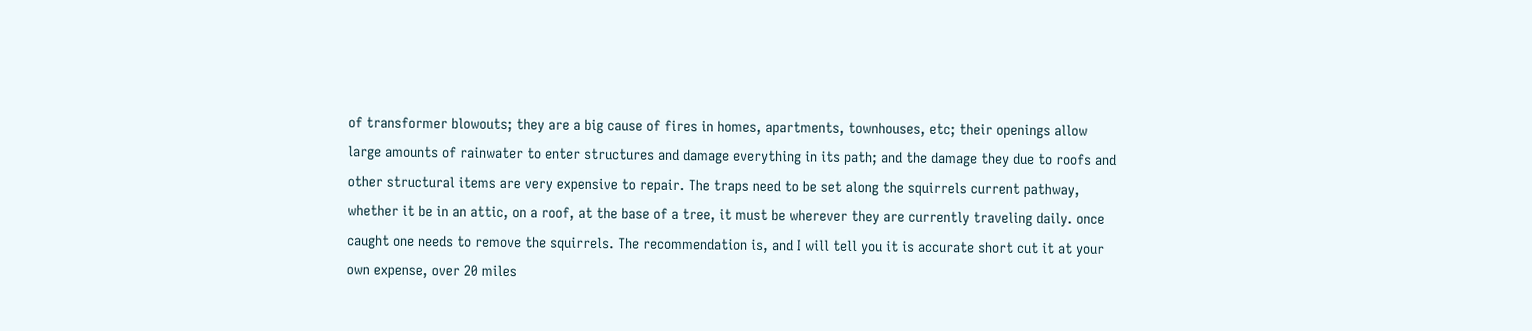of transformer blowouts; they are a big cause of fires in homes, apartments, townhouses, etc; their openings allow large amounts of rainwater to enter structures and damage everything in its path; and the damage they due to roofs and other structural items are very expensive to repair. The traps need to be set along the squirrels current pathway, whether it be in an attic, on a roof, at the base of a tree, it must be wherever they are currently traveling daily. once caught one needs to remove the squirrels. The recommendation is, and I will tell you it is accurate short cut it at your own expense, over 20 miles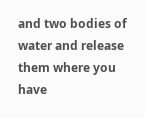and two bodies of water and release them where you have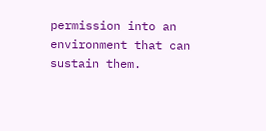permission into an environment that can sustain them.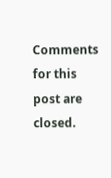Comments for this post are closed.